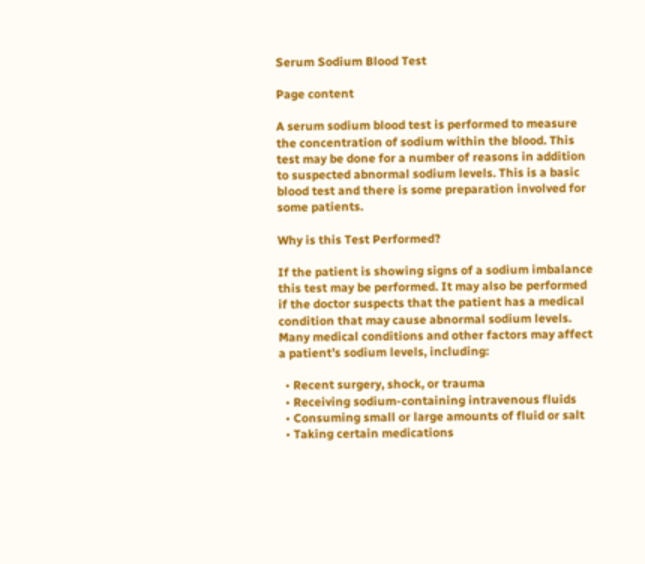Serum Sodium Blood Test

Page content

A serum sodium blood test is performed to measure the concentration of sodium within the blood. This test may be done for a number of reasons in addition to suspected abnormal sodium levels. This is a basic blood test and there is some preparation involved for some patients.

Why is this Test Performed?

If the patient is showing signs of a sodium imbalance this test may be performed. It may also be performed if the doctor suspects that the patient has a medical condition that may cause abnormal sodium levels. Many medical conditions and other factors may affect a patient’s sodium levels, including:

  • Recent surgery, shock, or trauma
  • Receiving sodium-containing intravenous fluids
  • Consuming small or large amounts of fluid or salt
  • Taking certain medications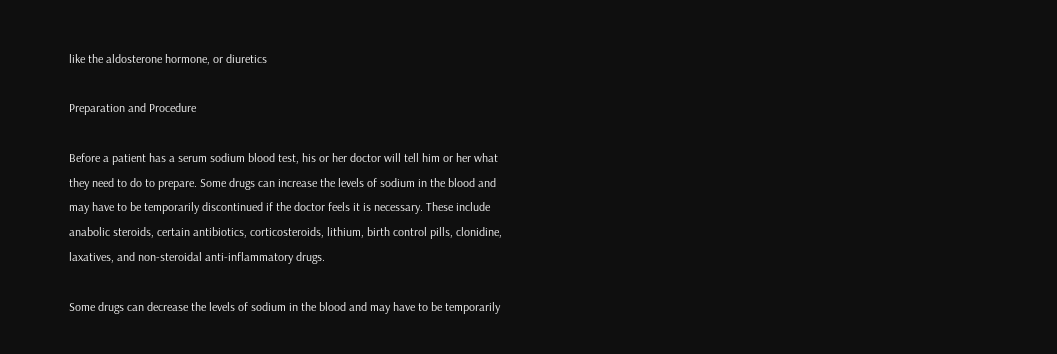like the aldosterone hormone, or diuretics

Preparation and Procedure

Before a patient has a serum sodium blood test, his or her doctor will tell him or her what they need to do to prepare. Some drugs can increase the levels of sodium in the blood and may have to be temporarily discontinued if the doctor feels it is necessary. These include anabolic steroids, certain antibiotics, corticosteroids, lithium, birth control pills, clonidine, laxatives, and non-steroidal anti-inflammatory drugs.

Some drugs can decrease the levels of sodium in the blood and may have to be temporarily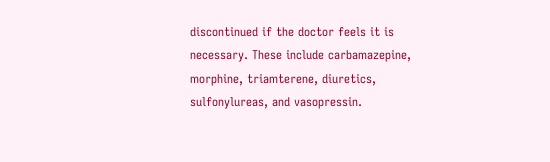discontinued if the doctor feels it is necessary. These include carbamazepine, morphine, triamterene, diuretics, sulfonylureas, and vasopressin.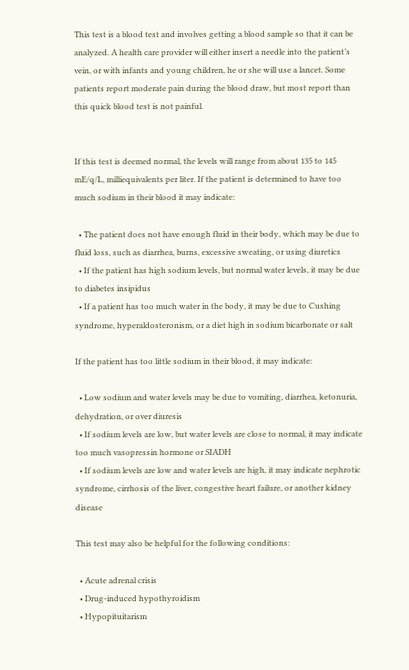This test is a blood test and involves getting a blood sample so that it can be analyzed. A health care provider will either insert a needle into the patient’s vein, or with infants and young children, he or she will use a lancet. Some patients report moderate pain during the blood draw, but most report than this quick blood test is not painful.


If this test is deemed normal, the levels will range from about 135 to 145 mE/q/L, milliequivalents per liter. If the patient is determined to have too much sodium in their blood it may indicate:

  • The patient does not have enough fluid in their body, which may be due to fluid loss, such as diarrhea, burns, excessive sweating, or using diuretics
  • If the patient has high sodium levels, but normal water levels, it may be due to diabetes insipidus
  • If a patient has too much water in the body, it may be due to Cushing syndrome, hyperaldosteronism, or a diet high in sodium bicarbonate or salt

If the patient has too little sodium in their blood, it may indicate:

  • Low sodium and water levels may be due to vomiting, diarrhea, ketonuria, dehydration, or over diuresis
  • If sodium levels are low, but water levels are close to normal, it may indicate too much vasopressin hormone or SIADH
  • If sodium levels are low and water levels are high, it may indicate nephrotic syndrome, cirrhosis of the liver, congestive heart failure, or another kidney disease

This test may also be helpful for the following conditions:

  • Acute adrenal crisis
  • Drug-induced hypothyroidism
  • Hypopituitarism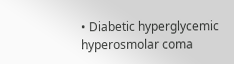• Diabetic hyperglycemic hyperosmolar coma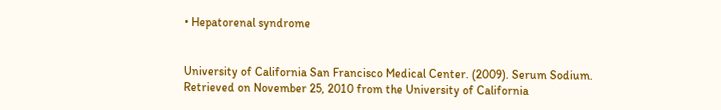• Hepatorenal syndrome


University of California San Francisco Medical Center. (2009). Serum Sodium. Retrieved on November 25, 2010 from the University of California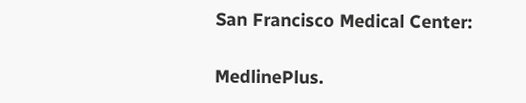San Francisco Medical Center:

MedlinePlus.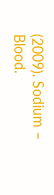(2009). Sodium – Blood.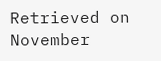Retrieved on November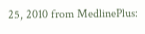25, 2010 from MedlinePlus: